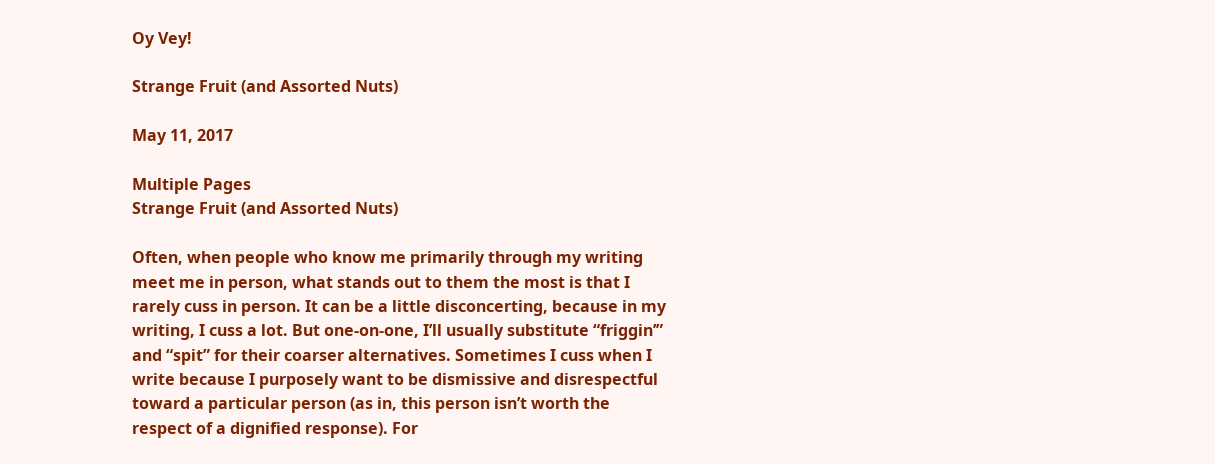Oy Vey!

Strange Fruit (and Assorted Nuts)

May 11, 2017

Multiple Pages
Strange Fruit (and Assorted Nuts)

Often, when people who know me primarily through my writing meet me in person, what stands out to them the most is that I rarely cuss in person. It can be a little disconcerting, because in my writing, I cuss a lot. But one-on-one, I’ll usually substitute “friggin’” and “spit” for their coarser alternatives. Sometimes I cuss when I write because I purposely want to be dismissive and disrespectful toward a particular person (as in, this person isn’t worth the respect of a dignified response). For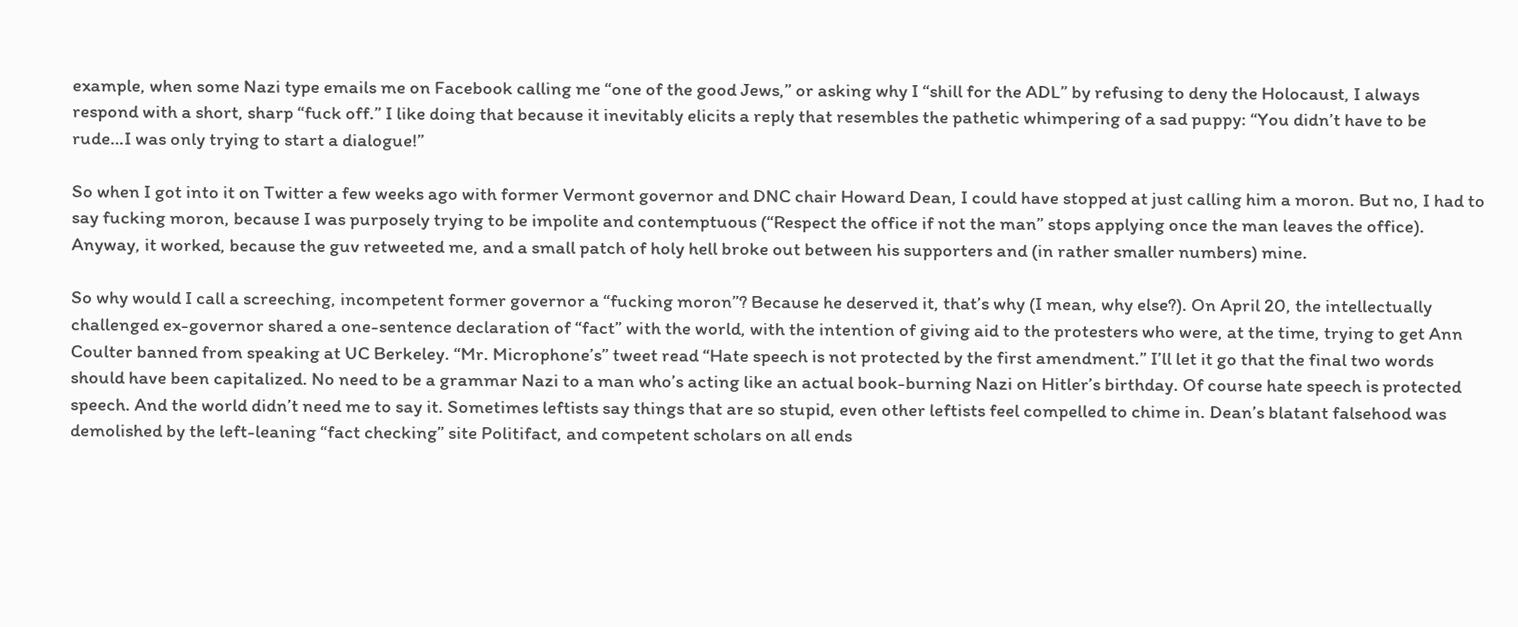example, when some Nazi type emails me on Facebook calling me “one of the good Jews,” or asking why I “shill for the ADL” by refusing to deny the Holocaust, I always respond with a short, sharp “fuck off.” I like doing that because it inevitably elicits a reply that resembles the pathetic whimpering of a sad puppy: “You didn’t have to be rude…I was only trying to start a dialogue!”

So when I got into it on Twitter a few weeks ago with former Vermont governor and DNC chair Howard Dean, I could have stopped at just calling him a moron. But no, I had to say fucking moron, because I was purposely trying to be impolite and contemptuous (“Respect the office if not the man” stops applying once the man leaves the office). Anyway, it worked, because the guv retweeted me, and a small patch of holy hell broke out between his supporters and (in rather smaller numbers) mine.

So why would I call a screeching, incompetent former governor a “fucking moron”? Because he deserved it, that’s why (I mean, why else?). On April 20, the intellectually challenged ex-governor shared a one-sentence declaration of “fact” with the world, with the intention of giving aid to the protesters who were, at the time, trying to get Ann Coulter banned from speaking at UC Berkeley. “Mr. Microphone’s” tweet read “Hate speech is not protected by the first amendment.” I’ll let it go that the final two words should have been capitalized. No need to be a grammar Nazi to a man who’s acting like an actual book-burning Nazi on Hitler’s birthday. Of course hate speech is protected speech. And the world didn’t need me to say it. Sometimes leftists say things that are so stupid, even other leftists feel compelled to chime in. Dean’s blatant falsehood was demolished by the left-leaning “fact checking” site Politifact, and competent scholars on all ends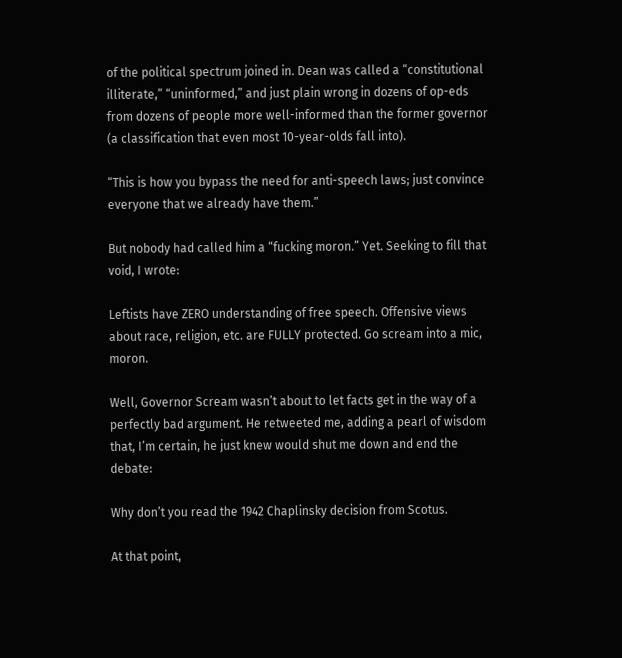of the political spectrum joined in. Dean was called a “constitutional illiterate,” “uninformed,” and just plain wrong in dozens of op-eds from dozens of people more well-informed than the former governor (a classification that even most 10-year-olds fall into).

“This is how you bypass the need for anti-speech laws; just convince everyone that we already have them.”

But nobody had called him a “fucking moron.” Yet. Seeking to fill that void, I wrote:

Leftists have ZERO understanding of free speech. Offensive views about race, religion, etc. are FULLY protected. Go scream into a mic, moron.

Well, Governor Scream wasn’t about to let facts get in the way of a perfectly bad argument. He retweeted me, adding a pearl of wisdom that, I’m certain, he just knew would shut me down and end the debate:

Why don’t you read the 1942 Chaplinsky decision from Scotus.

At that point,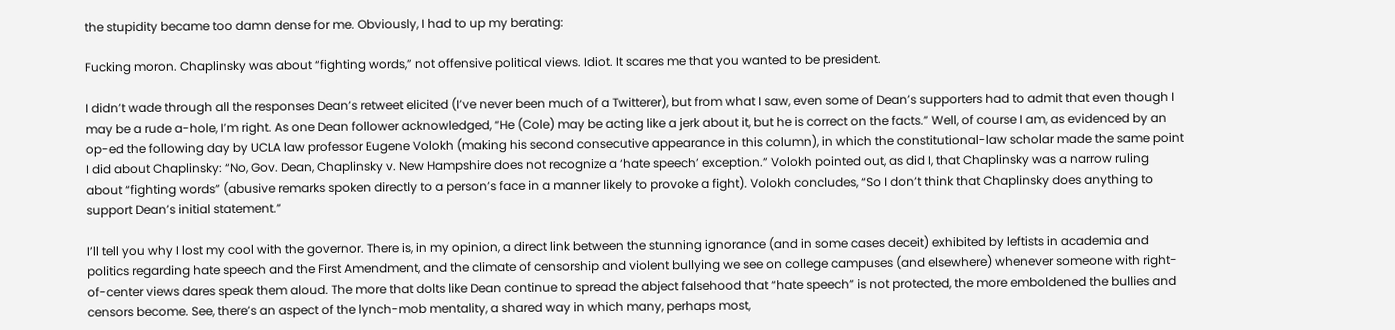the stupidity became too damn dense for me. Obviously, I had to up my berating:

Fucking moron. Chaplinsky was about “fighting words,” not offensive political views. Idiot. It scares me that you wanted to be president.

I didn’t wade through all the responses Dean’s retweet elicited (I’ve never been much of a Twitterer), but from what I saw, even some of Dean’s supporters had to admit that even though I may be a rude a-hole, I’m right. As one Dean follower acknowledged, “He (Cole) may be acting like a jerk about it, but he is correct on the facts.” Well, of course I am, as evidenced by an op-ed the following day by UCLA law professor Eugene Volokh (making his second consecutive appearance in this column), in which the constitutional-law scholar made the same point I did about Chaplinsky: “No, Gov. Dean, Chaplinsky v. New Hampshire does not recognize a ‘hate speech’ exception.” Volokh pointed out, as did I, that Chaplinsky was a narrow ruling about “fighting words” (abusive remarks spoken directly to a person’s face in a manner likely to provoke a fight). Volokh concludes, “So I don’t think that Chaplinsky does anything to support Dean’s initial statement.”

I’ll tell you why I lost my cool with the governor. There is, in my opinion, a direct link between the stunning ignorance (and in some cases deceit) exhibited by leftists in academia and politics regarding hate speech and the First Amendment, and the climate of censorship and violent bullying we see on college campuses (and elsewhere) whenever someone with right-of-center views dares speak them aloud. The more that dolts like Dean continue to spread the abject falsehood that “hate speech” is not protected, the more emboldened the bullies and censors become. See, there’s an aspect of the lynch-mob mentality, a shared way in which many, perhaps most,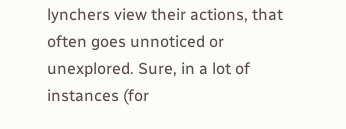lynchers view their actions, that often goes unnoticed or unexplored. Sure, in a lot of instances (for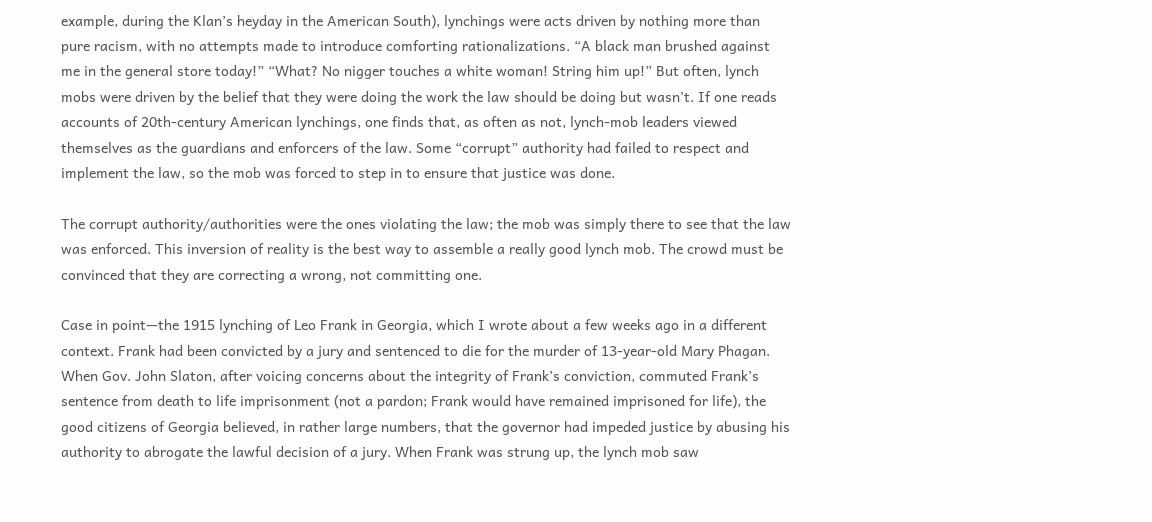example, during the Klan’s heyday in the American South), lynchings were acts driven by nothing more than pure racism, with no attempts made to introduce comforting rationalizations. “A black man brushed against me in the general store today!” “What? No nigger touches a white woman! String him up!” But often, lynch mobs were driven by the belief that they were doing the work the law should be doing but wasn’t. If one reads accounts of 20th-century American lynchings, one finds that, as often as not, lynch-mob leaders viewed themselves as the guardians and enforcers of the law. Some “corrupt” authority had failed to respect and implement the law, so the mob was forced to step in to ensure that justice was done.

The corrupt authority/authorities were the ones violating the law; the mob was simply there to see that the law was enforced. This inversion of reality is the best way to assemble a really good lynch mob. The crowd must be convinced that they are correcting a wrong, not committing one.

Case in point—the 1915 lynching of Leo Frank in Georgia, which I wrote about a few weeks ago in a different context. Frank had been convicted by a jury and sentenced to die for the murder of 13-year-old Mary Phagan. When Gov. John Slaton, after voicing concerns about the integrity of Frank’s conviction, commuted Frank’s sentence from death to life imprisonment (not a pardon; Frank would have remained imprisoned for life), the good citizens of Georgia believed, in rather large numbers, that the governor had impeded justice by abusing his authority to abrogate the lawful decision of a jury. When Frank was strung up, the lynch mob saw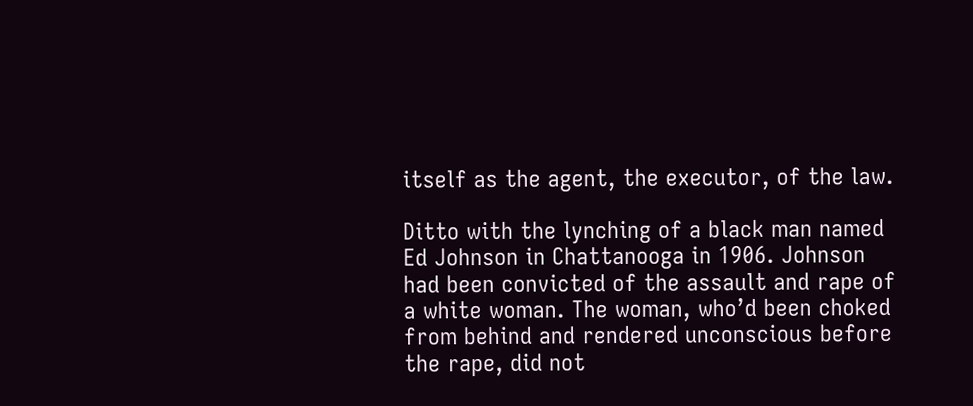itself as the agent, the executor, of the law.

Ditto with the lynching of a black man named Ed Johnson in Chattanooga in 1906. Johnson had been convicted of the assault and rape of a white woman. The woman, who’d been choked from behind and rendered unconscious before the rape, did not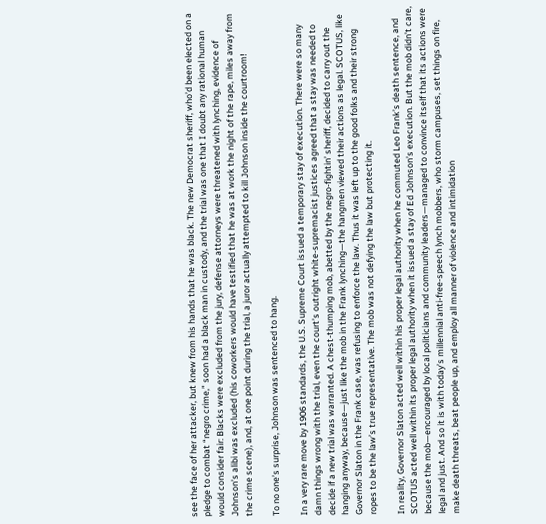see the face of her attacker, but knew from his hands that he was black. The new Democrat sheriff, who’d been elected on a pledge to combat “negro crime,” soon had a black man in custody, and the trial was one that I doubt any rational human would consider fair: Blacks were excluded from the jury, defense attorneys were threatened with lynching, evidence of Johnson’s alibi was excluded (his coworkers would have testified that he was at work the night of the rape, miles away from the crime scene), and, at one point during the trial, a juror actually attempted to kill Johnson inside the courtroom!

To no one’s surprise, Johnson was sentenced to hang.

In a very rare move by 1906 standards, the U.S. Supreme Court issued a temporary stay of execution. There were so many damn things wrong with the trial, even the court’s outright white-supremacist justices agreed that a stay was needed to decide if a new trial was warranted. A chest-thumping mob, abetted by the negro-fightin’ sheriff, decided to carry out the hanging anyway, because—just like the mob in the Frank lynching—the hangmen viewed their actions as legal. SCOTUS, like Governor Slaton in the Frank case, was refusing to enforce the law. Thus it was left up to the good folks and their strong ropes to be the law’s true representative. The mob was not defying the law but protecting it.

In reality, Governor Slaton acted well within his proper legal authority when he commuted Leo Frank’s death sentence, and SCOTUS acted well within its proper legal authority when it issued a stay of Ed Johnson’s execution. But the mob didn’t care, because the mob—encouraged by local politicians and community leaders—managed to convince itself that its actions were legal and just. And so it is with today’s millennial anti-free-speech lynch mobbers, who storm campuses, set things on fire, make death threats, beat people up, and employ all manner of violence and intimidation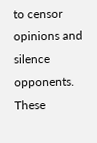to censor opinions and silence opponents. These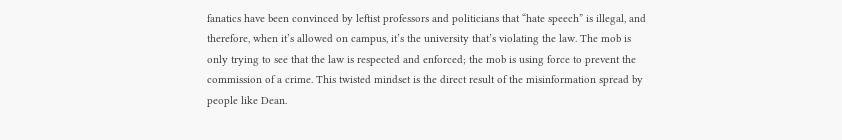fanatics have been convinced by leftist professors and politicians that “hate speech” is illegal, and therefore, when it’s allowed on campus, it’s the university that’s violating the law. The mob is only trying to see that the law is respected and enforced; the mob is using force to prevent the commission of a crime. This twisted mindset is the direct result of the misinformation spread by people like Dean.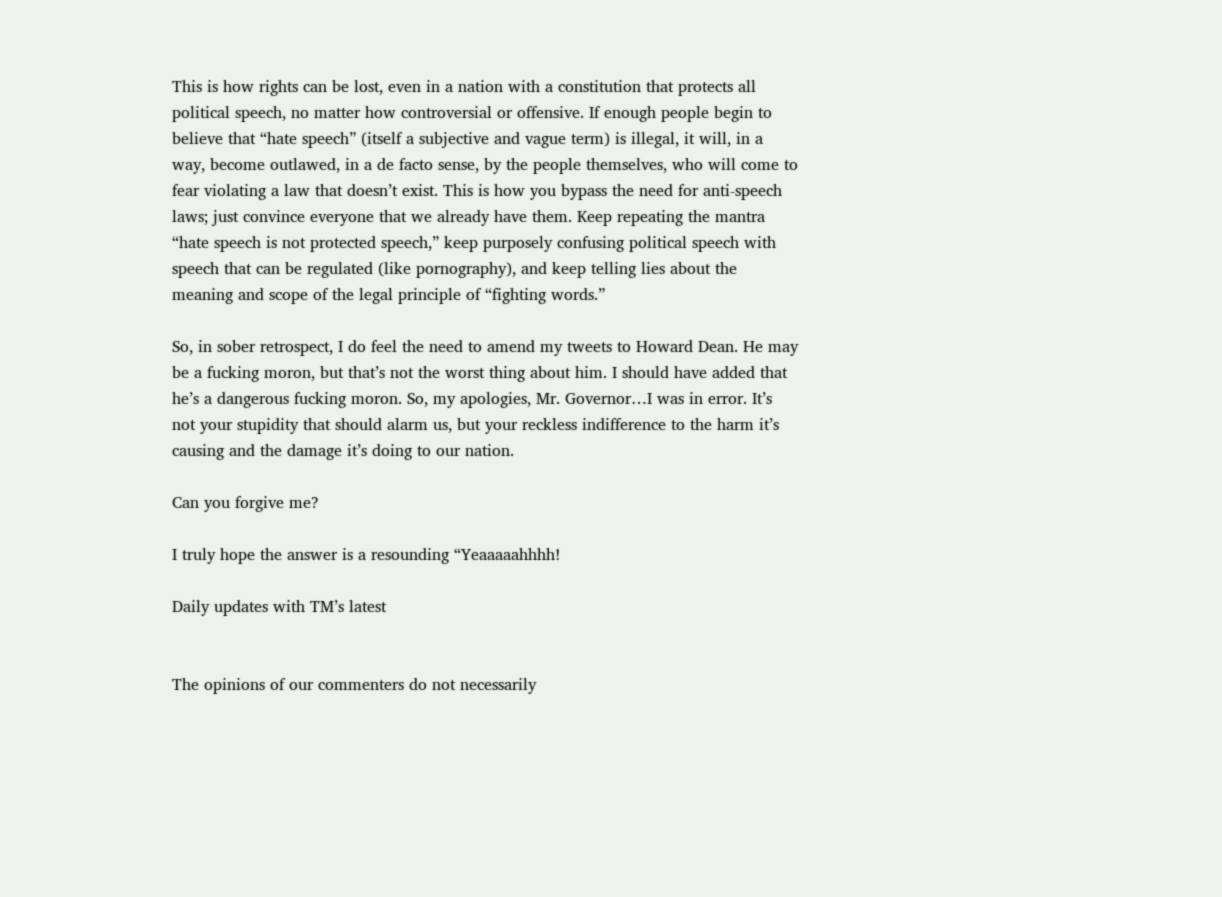This is how rights can be lost, even in a nation with a constitution that protects all political speech, no matter how controversial or offensive. If enough people begin to believe that “hate speech” (itself a subjective and vague term) is illegal, it will, in a way, become outlawed, in a de facto sense, by the people themselves, who will come to fear violating a law that doesn’t exist. This is how you bypass the need for anti-speech laws; just convince everyone that we already have them. Keep repeating the mantra “hate speech is not protected speech,” keep purposely confusing political speech with speech that can be regulated (like pornography), and keep telling lies about the meaning and scope of the legal principle of “fighting words.”

So, in sober retrospect, I do feel the need to amend my tweets to Howard Dean. He may be a fucking moron, but that’s not the worst thing about him. I should have added that he’s a dangerous fucking moron. So, my apologies, Mr. Governor…I was in error. It’s not your stupidity that should alarm us, but your reckless indifference to the harm it’s causing and the damage it’s doing to our nation.

Can you forgive me?

I truly hope the answer is a resounding “Yeaaaaahhhh!

Daily updates with TM’s latest


The opinions of our commenters do not necessarily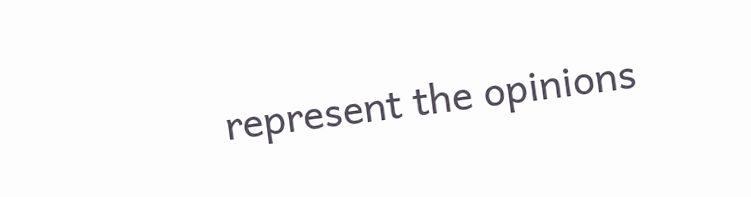represent the opinions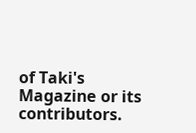of Taki's Magazine or its contributors.